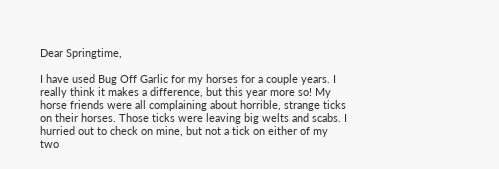Dear Springtime,

I have used Bug Off Garlic for my horses for a couple years. I really think it makes a difference, but this year more so! My horse friends were all complaining about horrible, strange ticks on their horses. Those ticks were leaving big welts and scabs. I hurried out to check on mine, but not a tick on either of my two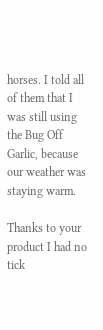horses. I told all of them that I was still using the Bug Off Garlic, because our weather was staying warm.

Thanks to your product I had no tick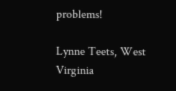problems!

Lynne Teets, West Virginia